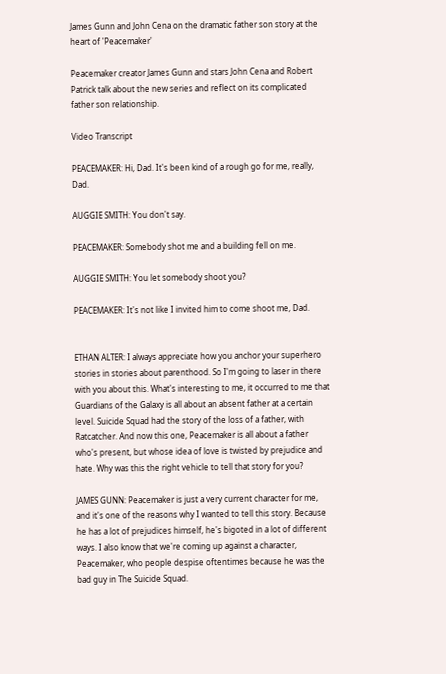James Gunn and John Cena on the dramatic father son story at the heart of 'Peacemaker'

Peacemaker creator James Gunn and stars John Cena and Robert Patrick talk about the new series and reflect on its complicated father son relationship.

Video Transcript

PEACEMAKER: Hi, Dad. It's been kind of a rough go for me, really, Dad.

AUGGIE SMITH: You don't say.

PEACEMAKER: Somebody shot me and a building fell on me.

AUGGIE SMITH: You let somebody shoot you?

PEACEMAKER: It's not like I invited him to come shoot me, Dad.


ETHAN ALTER: I always appreciate how you anchor your superhero stories in stories about parenthood. So I'm going to laser in there with you about this. What's interesting to me, it occurred to me that Guardians of the Galaxy is all about an absent father at a certain level. Suicide Squad had the story of the loss of a father, with Ratcatcher. And now this one, Peacemaker is all about a father who's present, but whose idea of love is twisted by prejudice and hate. Why was this the right vehicle to tell that story for you?

JAMES GUNN: Peacemaker is just a very current character for me, and it's one of the reasons why I wanted to tell this story. Because he has a lot of prejudices himself, he's bigoted in a lot of different ways. I also know that we're coming up against a character, Peacemaker, who people despise oftentimes because he was the bad guy in The Suicide Squad.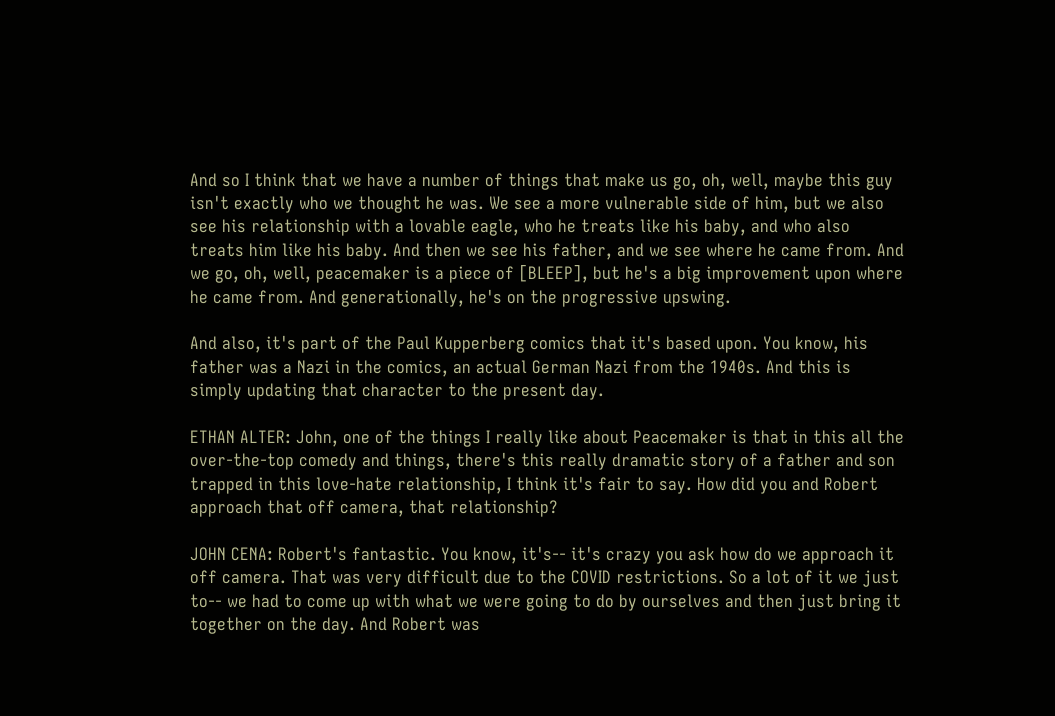And so I think that we have a number of things that make us go, oh, well, maybe this guy isn't exactly who we thought he was. We see a more vulnerable side of him, but we also see his relationship with a lovable eagle, who he treats like his baby, and who also treats him like his baby. And then we see his father, and we see where he came from. And we go, oh, well, peacemaker is a piece of [BLEEP], but he's a big improvement upon where he came from. And generationally, he's on the progressive upswing.

And also, it's part of the Paul Kupperberg comics that it's based upon. You know, his father was a Nazi in the comics, an actual German Nazi from the 1940s. And this is simply updating that character to the present day.

ETHAN ALTER: John, one of the things I really like about Peacemaker is that in this all the over-the-top comedy and things, there's this really dramatic story of a father and son trapped in this love-hate relationship, I think it's fair to say. How did you and Robert approach that off camera, that relationship?

JOHN CENA: Robert's fantastic. You know, it's-- it's crazy you ask how do we approach it off camera. That was very difficult due to the COVID restrictions. So a lot of it we just to-- we had to come up with what we were going to do by ourselves and then just bring it together on the day. And Robert was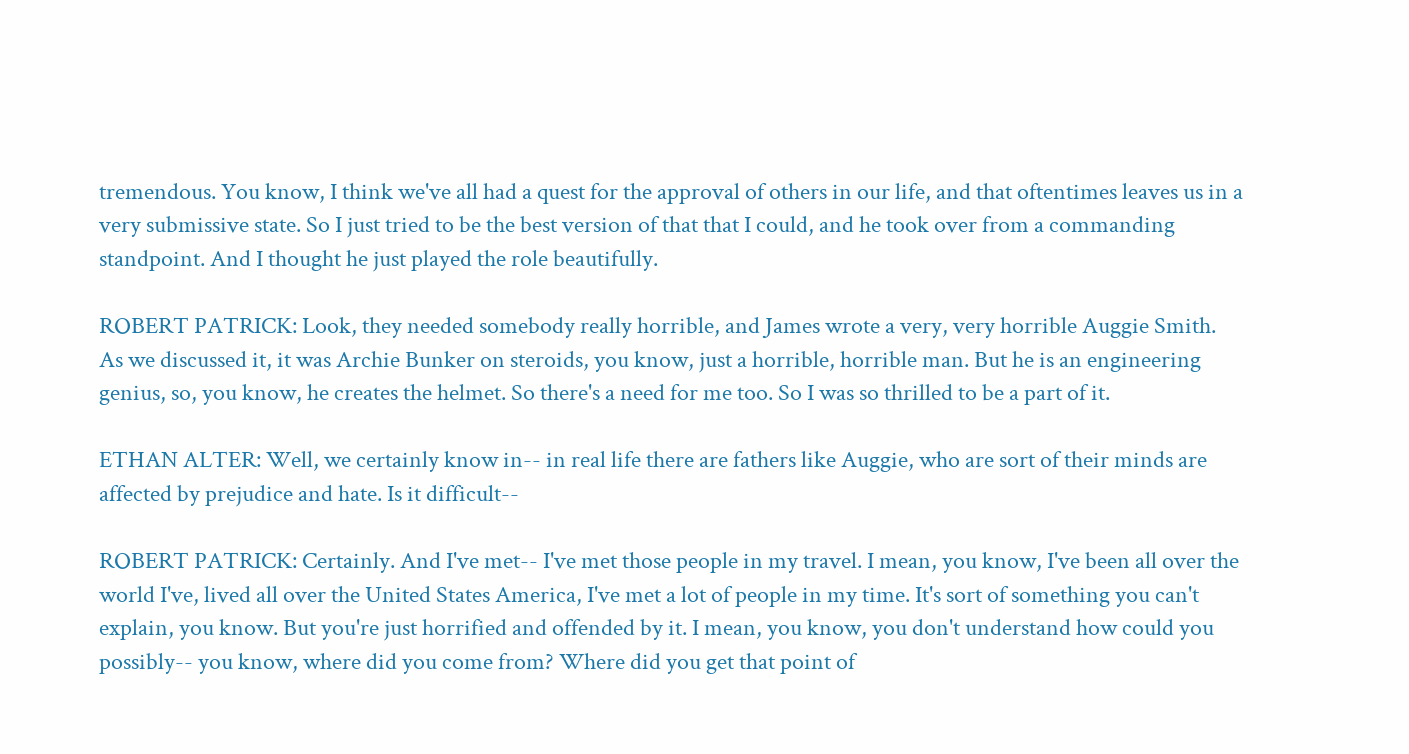tremendous. You know, I think we've all had a quest for the approval of others in our life, and that oftentimes leaves us in a very submissive state. So I just tried to be the best version of that that I could, and he took over from a commanding standpoint. And I thought he just played the role beautifully.

ROBERT PATRICK: Look, they needed somebody really horrible, and James wrote a very, very horrible Auggie Smith. As we discussed it, it was Archie Bunker on steroids, you know, just a horrible, horrible man. But he is an engineering genius, so, you know, he creates the helmet. So there's a need for me too. So I was so thrilled to be a part of it.

ETHAN ALTER: Well, we certainly know in-- in real life there are fathers like Auggie, who are sort of their minds are affected by prejudice and hate. Is it difficult--

ROBERT PATRICK: Certainly. And I've met-- I've met those people in my travel. I mean, you know, I've been all over the world I've, lived all over the United States America, I've met a lot of people in my time. It's sort of something you can't explain, you know. But you're just horrified and offended by it. I mean, you know, you don't understand how could you possibly-- you know, where did you come from? Where did you get that point of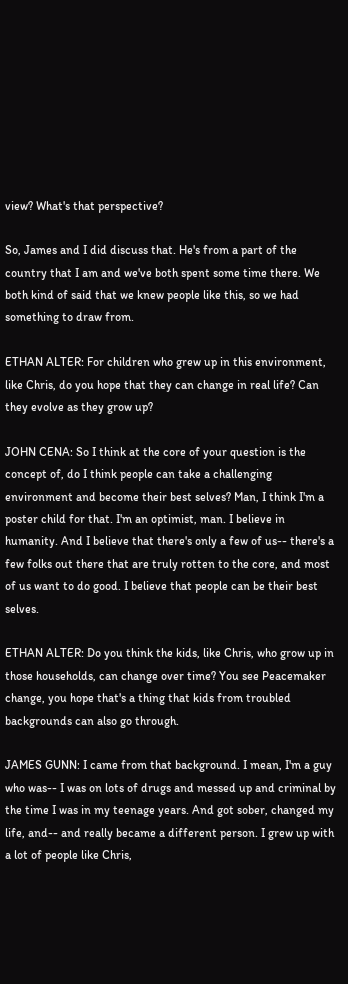view? What's that perspective?

So, James and I did discuss that. He's from a part of the country that I am and we've both spent some time there. We both kind of said that we knew people like this, so we had something to draw from.

ETHAN ALTER: For children who grew up in this environment, like Chris, do you hope that they can change in real life? Can they evolve as they grow up?

JOHN CENA: So I think at the core of your question is the concept of, do I think people can take a challenging environment and become their best selves? Man, I think I'm a poster child for that. I'm an optimist, man. I believe in humanity. And I believe that there's only a few of us-- there's a few folks out there that are truly rotten to the core, and most of us want to do good. I believe that people can be their best selves.

ETHAN ALTER: Do you think the kids, like Chris, who grow up in those households, can change over time? You see Peacemaker change, you hope that's a thing that kids from troubled backgrounds can also go through.

JAMES GUNN: I came from that background. I mean, I'm a guy who was-- I was on lots of drugs and messed up and criminal by the time I was in my teenage years. And got sober, changed my life, and-- and really became a different person. I grew up with a lot of people like Chris,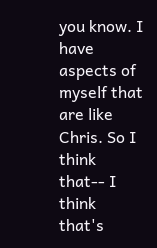you know. I have aspects of myself that are like Chris. So I think that-- I think that's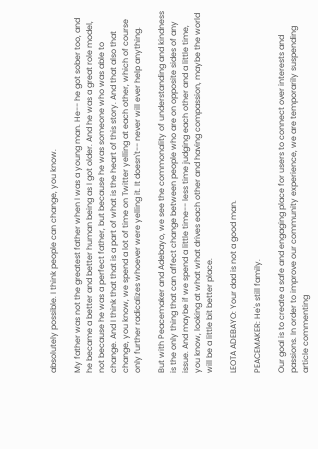absolutely possible. I think people can change, you know.

My father was not the greatest father when I was a young man. He-- he got sober too, and he became a better and better human being as I got older. And he was a great role model, not because he was a perfect father, but because he was someone who was able to change. And I think that that is a part of what is the heart of this story. And that also that change, you know, we spend a lot of time on Twitter yelling at each other, which of course only further radicalizes whoever were yelling it. It doesn't-- never will ever help anything.

But with Peacemaker and Adebayo, we see the commonality of understanding and kindness is the only thing that can affect change between people who are on opposite sides of any issue. And maybe if we spend a little time-- less time judging each other and a little time, you know, looking at what what drives each other and having compassion, maybe the world will be a little bit better place.

LEOTA ADEBAYO: Your dad is not a good man.

PEACEMAKER: He's still family.

Our goal is to create a safe and engaging place for users to connect over interests and passions. In order to improve our community experience, we are temporarily suspending article commenting